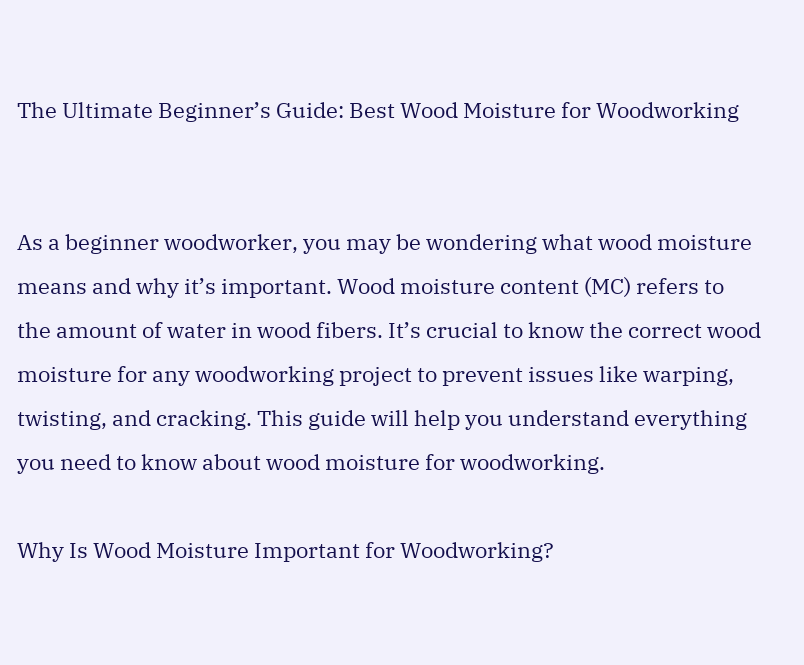The Ultimate Beginner’s Guide: Best Wood Moisture for Woodworking


As a beginner woodworker, you may be wondering what wood moisture means and why it’s important. Wood moisture content (MC) refers to the amount of water in wood fibers. It’s crucial to know the correct wood moisture for any woodworking project to prevent issues like warping, twisting, and cracking. This guide will help you understand everything you need to know about wood moisture for woodworking.

Why Is Wood Moisture Important for Woodworking?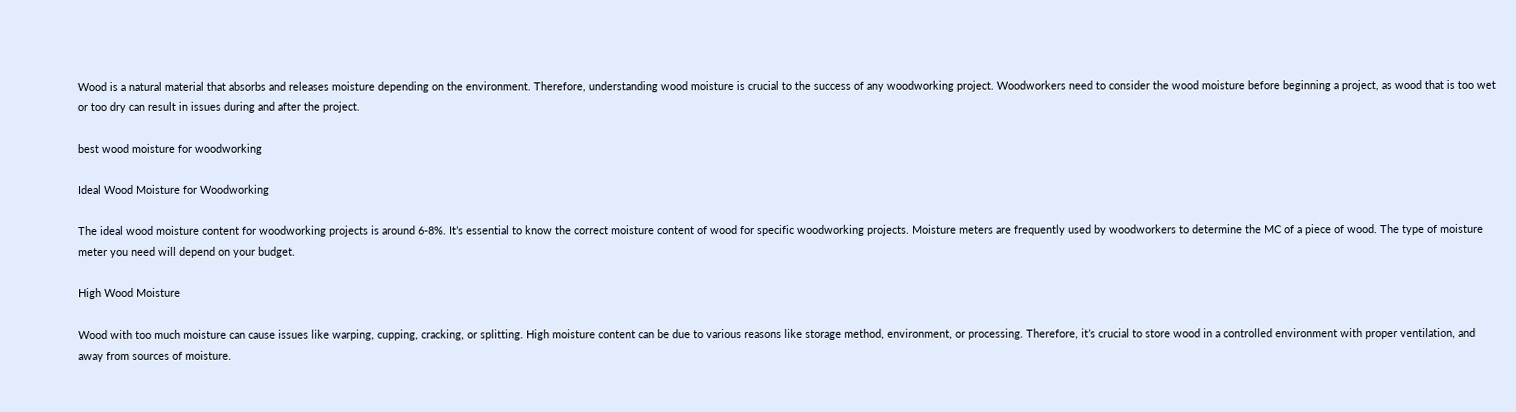Wood is a natural material that absorbs and releases moisture depending on the environment. Therefore, understanding wood moisture is crucial to the success of any woodworking project. Woodworkers need to consider the wood moisture before beginning a project, as wood that is too wet or too dry can result in issues during and after the project.

best wood moisture for woodworking

Ideal Wood Moisture for Woodworking

The ideal wood moisture content for woodworking projects is around 6-8%. It’s essential to know the correct moisture content of wood for specific woodworking projects. Moisture meters are frequently used by woodworkers to determine the MC of a piece of wood. The type of moisture meter you need will depend on your budget.

High Wood Moisture

Wood with too much moisture can cause issues like warping, cupping, cracking, or splitting. High moisture content can be due to various reasons like storage method, environment, or processing. Therefore, it’s crucial to store wood in a controlled environment with proper ventilation, and away from sources of moisture.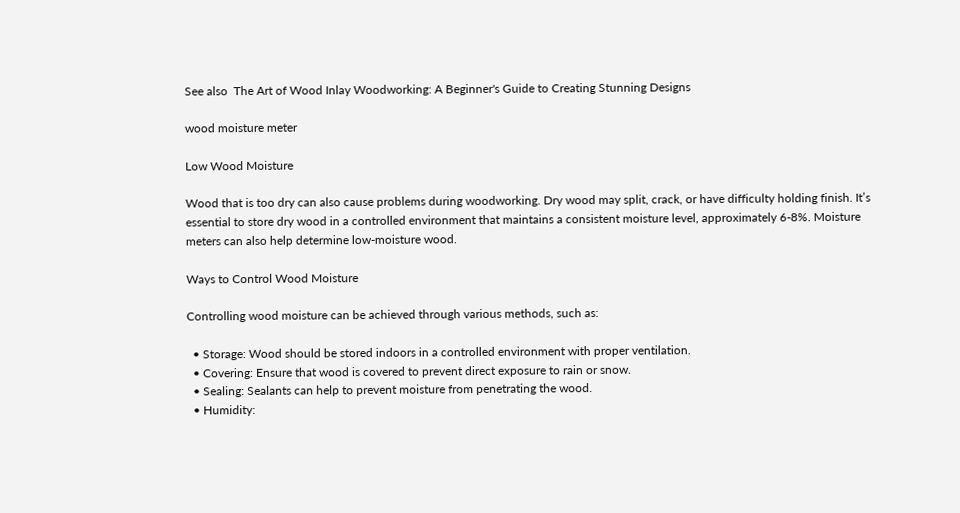See also  The Art of Wood Inlay Woodworking: A Beginner's Guide to Creating Stunning Designs

wood moisture meter

Low Wood Moisture

Wood that is too dry can also cause problems during woodworking. Dry wood may split, crack, or have difficulty holding finish. It’s essential to store dry wood in a controlled environment that maintains a consistent moisture level, approximately 6-8%. Moisture meters can also help determine low-moisture wood.

Ways to Control Wood Moisture

Controlling wood moisture can be achieved through various methods, such as:

  • Storage: Wood should be stored indoors in a controlled environment with proper ventilation.
  • Covering: Ensure that wood is covered to prevent direct exposure to rain or snow.
  • Sealing: Sealants can help to prevent moisture from penetrating the wood.
  • Humidity: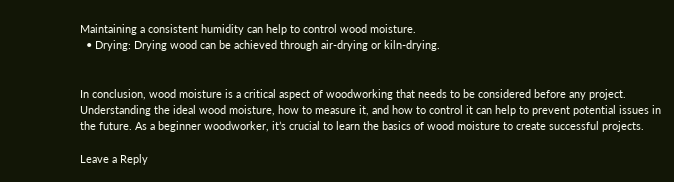Maintaining a consistent humidity can help to control wood moisture.
  • Drying: Drying wood can be achieved through air-drying or kiln-drying.


In conclusion, wood moisture is a critical aspect of woodworking that needs to be considered before any project. Understanding the ideal wood moisture, how to measure it, and how to control it can help to prevent potential issues in the future. As a beginner woodworker, it’s crucial to learn the basics of wood moisture to create successful projects.

Leave a Reply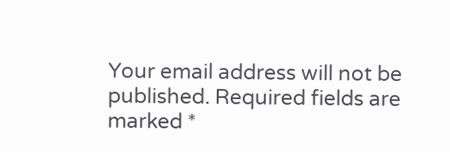Your email address will not be published. Required fields are marked *